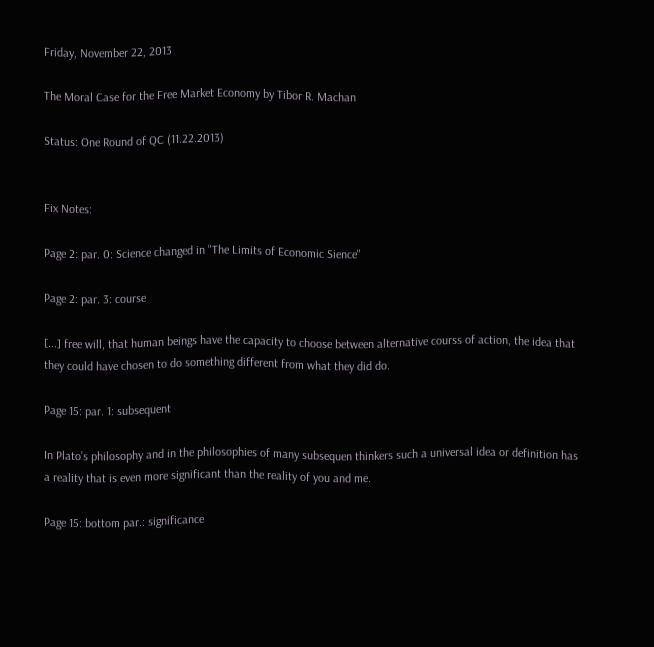Friday, November 22, 2013

The Moral Case for the Free Market Economy by Tibor R. Machan

Status: One Round of QC (11.22.2013)


Fix Notes:

Page 2: par. 0: Science changed in "The Limits of Economic Sience"

Page 2: par. 3: course

[...] free will, that human beings have the capacity to choose between alternative courss of action, the idea that they could have chosen to do something different from what they did do.

Page 15: par. 1: subsequent

In Plato’s philosophy and in the philosophies of many subsequen thinkers such a universal idea or definition has a reality that is even more significant than the reality of you and me.

Page 15: bottom par.: significance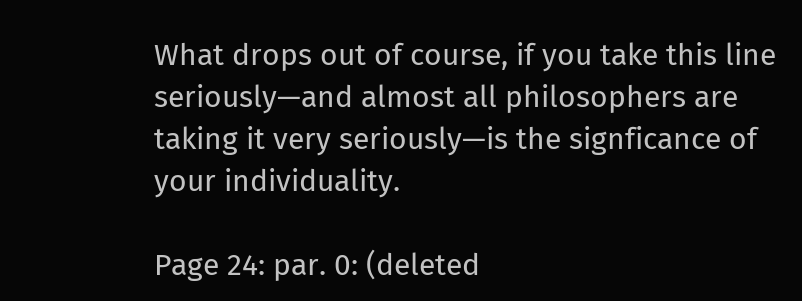What drops out of course, if you take this line seriously—and almost all philosophers are taking it very seriously—is the signficance of your individuality.

Page 24: par. 0: (deleted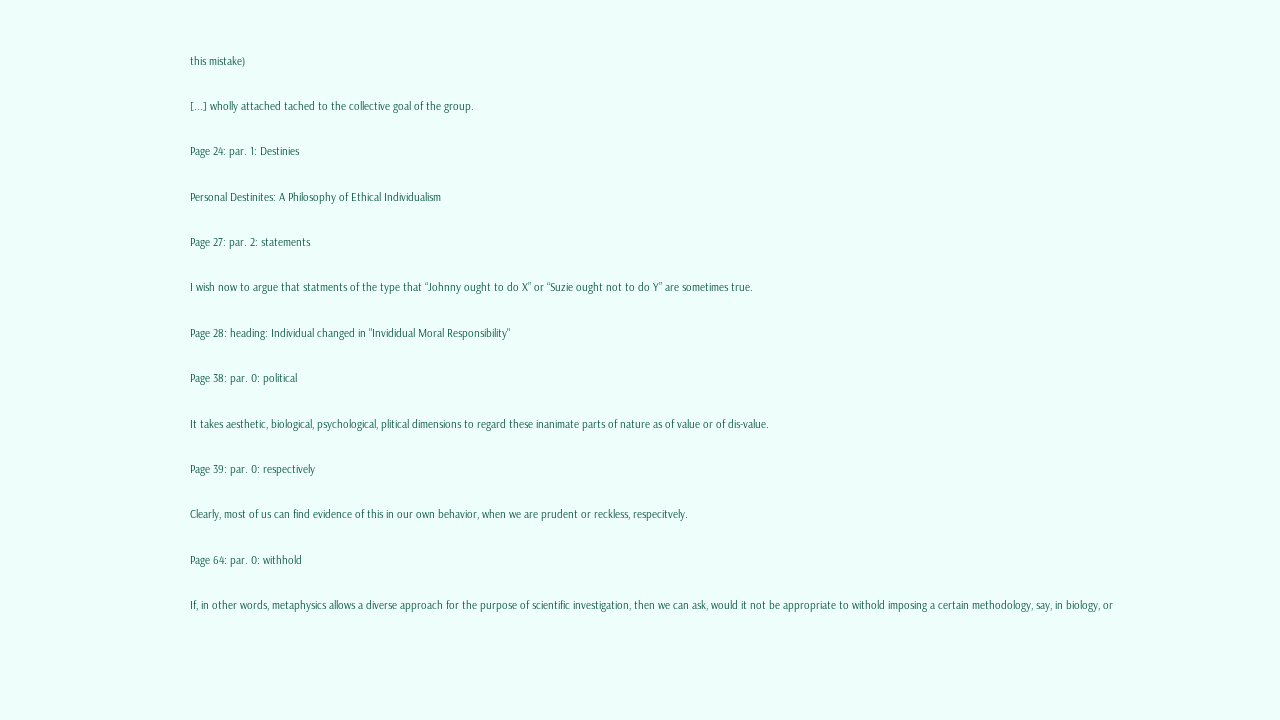this mistake)

[...] wholly attached tached to the collective goal of the group.

Page 24: par. 1: Destinies

Personal Destinites: A Philosophy of Ethical Individualism

Page 27: par. 2: statements

I wish now to argue that statments of the type that “Johnny ought to do X” or “Suzie ought not to do Y” are sometimes true.

Page 28: heading: Individual changed in "Invididual Moral Responsibility"

Page 38: par. 0: political

It takes aesthetic, biological, psychological, plitical dimensions to regard these inanimate parts of nature as of value or of dis-value.

Page 39: par. 0: respectively

Clearly, most of us can find evidence of this in our own behavior, when we are prudent or reckless, respecitvely.

Page 64: par. 0: withhold

If, in other words, metaphysics allows a diverse approach for the purpose of scientific investigation, then we can ask, would it not be appropriate to withold imposing a certain methodology, say, in biology, or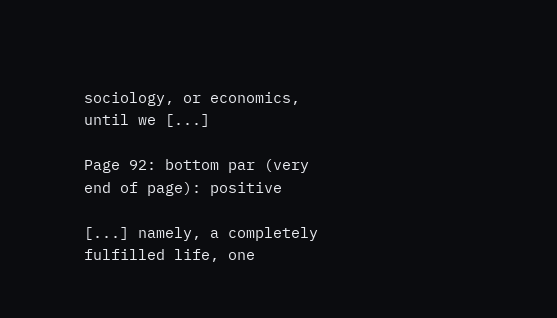sociology, or economics, until we [...]

Page 92: bottom par (very end of page): positive

[...] namely, a completely fulfilled life, one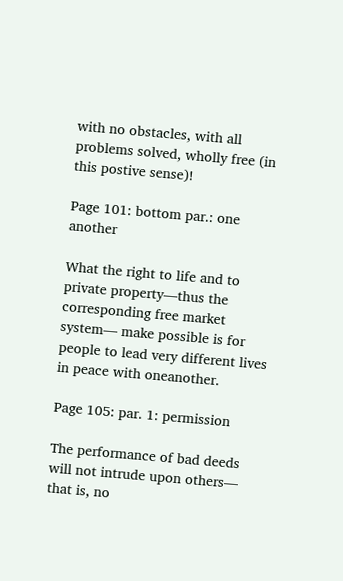with no obstacles, with all problems solved, wholly free (in this postive sense)!

Page 101: bottom par.: one another

What the right to life and to private property—thus the corresponding free market system— make possible is for people to lead very different lives in peace with oneanother.

Page 105: par. 1: permission

The performance of bad deeds will not intrude upon others— that is, no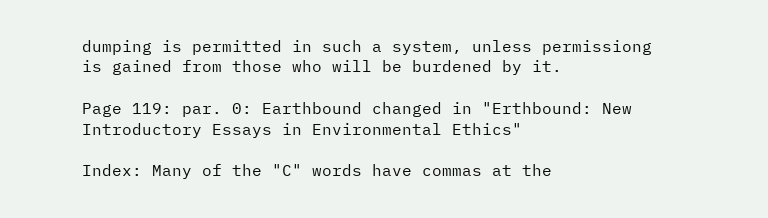dumping is permitted in such a system, unless permissiong is gained from those who will be burdened by it.

Page 119: par. 0: Earthbound changed in "Erthbound: New Introductory Essays in Environmental Ethics"

Index: Many of the "C" words have commas at the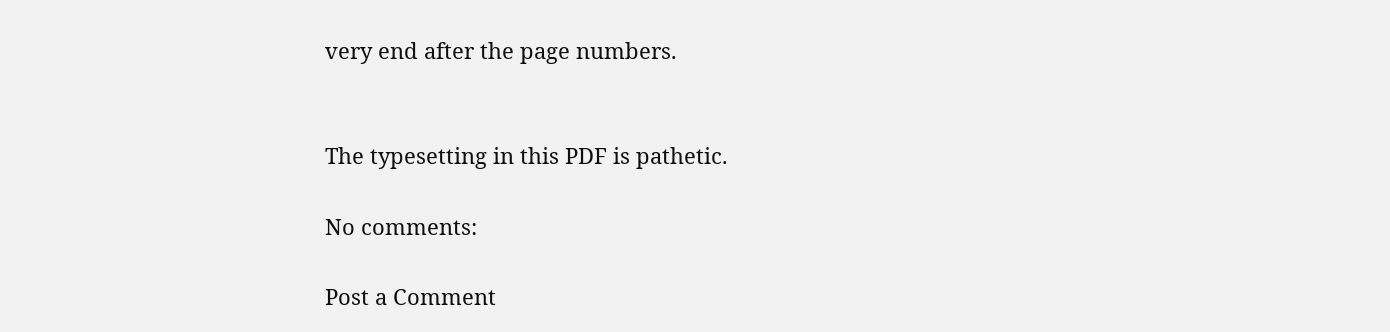very end after the page numbers.


The typesetting in this PDF is pathetic.

No comments:

Post a Comment